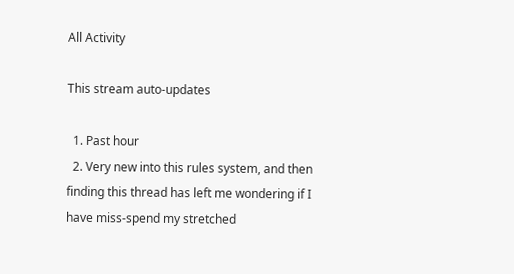All Activity

This stream auto-updates

  1. Past hour
  2. Very new into this rules system, and then finding this thread has left me wondering if I have miss-spend my stretched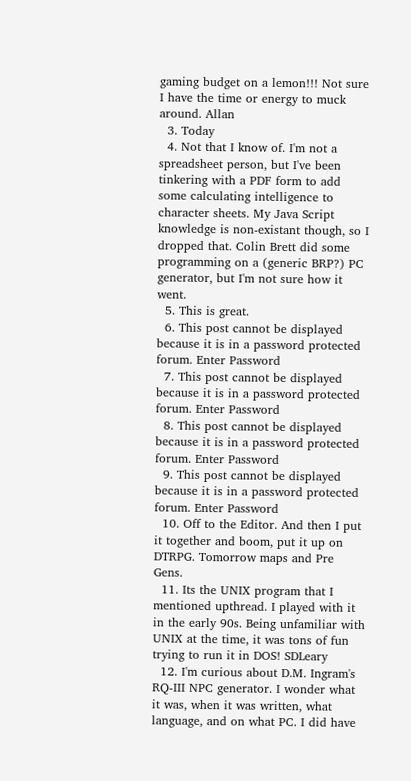gaming budget on a lemon!!! Not sure I have the time or energy to muck around. Allan
  3. Today
  4. Not that I know of. I'm not a spreadsheet person, but I've been tinkering with a PDF form to add some calculating intelligence to character sheets. My Java Script knowledge is non-existant though, so I dropped that. Colin Brett did some programming on a (generic BRP?) PC generator, but I'm not sure how it went.
  5. This is great.
  6. This post cannot be displayed because it is in a password protected forum. Enter Password
  7. This post cannot be displayed because it is in a password protected forum. Enter Password
  8. This post cannot be displayed because it is in a password protected forum. Enter Password
  9. This post cannot be displayed because it is in a password protected forum. Enter Password
  10. Off to the Editor. And then I put it together and boom, put it up on DTRPG. Tomorrow maps and Pre Gens.
  11. Its the UNIX program that I mentioned upthread. I played with it in the early 90s. Being unfamiliar with UNIX at the time, it was tons of fun trying to run it in DOS! SDLeary
  12. I'm curious about D.M. Ingram's RQ-III NPC generator. I wonder what it was, when it was written, what language, and on what PC. I did have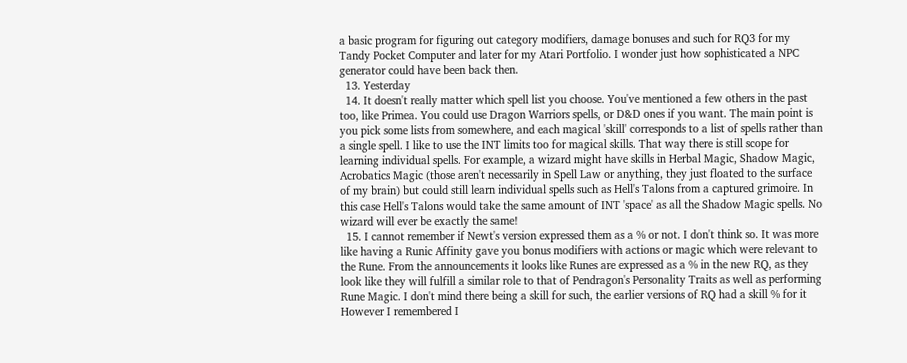a basic program for figuring out category modifiers, damage bonuses and such for RQ3 for my Tandy Pocket Computer and later for my Atari Portfolio. I wonder just how sophisticated a NPC generator could have been back then.
  13. Yesterday
  14. It doesn't really matter which spell list you choose. You've mentioned a few others in the past too, like Primea. You could use Dragon Warriors spells, or D&D ones if you want. The main point is you pick some lists from somewhere, and each magical 'skill' corresponds to a list of spells rather than a single spell. I like to use the INT limits too for magical skills. That way there is still scope for learning individual spells. For example, a wizard might have skills in Herbal Magic, Shadow Magic, Acrobatics Magic (those aren't necessarily in Spell Law or anything, they just floated to the surface of my brain) but could still learn individual spells such as Hell's Talons from a captured grimoire. In this case Hell's Talons would take the same amount of INT 'space' as all the Shadow Magic spells. No wizard will ever be exactly the same!
  15. I cannot remember if Newt's version expressed them as a % or not. I don't think so. It was more like having a Runic Affinity gave you bonus modifiers with actions or magic which were relevant to the Rune. From the announcements it looks like Runes are expressed as a % in the new RQ, as they look like they will fulfill a similar role to that of Pendragon's Personality Traits as well as performing Rune Magic. I don't mind there being a skill for such, the earlier versions of RQ had a skill % for it However I remembered I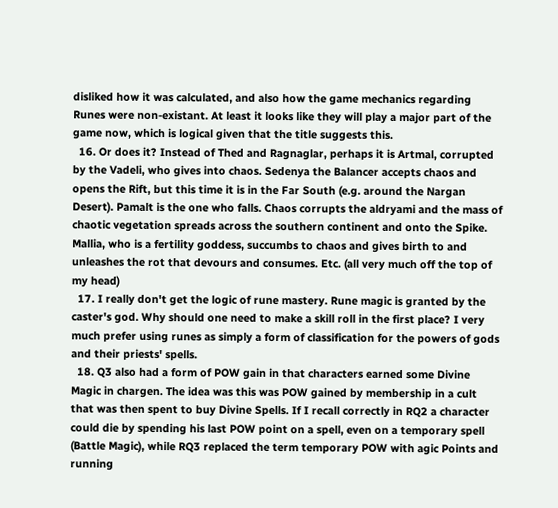disliked how it was calculated, and also how the game mechanics regarding Runes were non-existant. At least it looks like they will play a major part of the game now, which is logical given that the title suggests this.
  16. Or does it? Instead of Thed and Ragnaglar, perhaps it is Artmal, corrupted by the Vadeli, who gives into chaos. Sedenya the Balancer accepts chaos and opens the Rift, but this time it is in the Far South (e.g. around the Nargan Desert). Pamalt is the one who falls. Chaos corrupts the aldryami and the mass of chaotic vegetation spreads across the southern continent and onto the Spike. Mallia, who is a fertility goddess, succumbs to chaos and gives birth to and unleashes the rot that devours and consumes. Etc. (all very much off the top of my head)
  17. I really don't get the logic of rune mastery. Rune magic is granted by the caster's god. Why should one need to make a skill roll in the first place? I very much prefer using runes as simply a form of classification for the powers of gods and their priests' spells.
  18. Q3 also had a form of POW gain in that characters earned some Divine Magic in chargen. The idea was this was POW gained by membership in a cult that was then spent to buy Divine Spells. If I recall correctly in RQ2 a character could die by spending his last POW point on a spell, even on a temporary spell (Battle Magic), while RQ3 replaced the term temporary POW with agic Points and running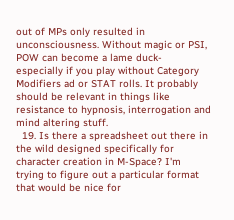out of MPs only resulted in unconsciousness. Without magic or PSI, POW can become a lame duck- especially if you play without Category Modifiers ad or STAT rolls. It probably should be relevant in things like resistance to hypnosis, interrogation and mind altering stuff.
  19. Is there a spreadsheet out there in the wild designed specifically for character creation in M-Space? I'm trying to figure out a particular format that would be nice for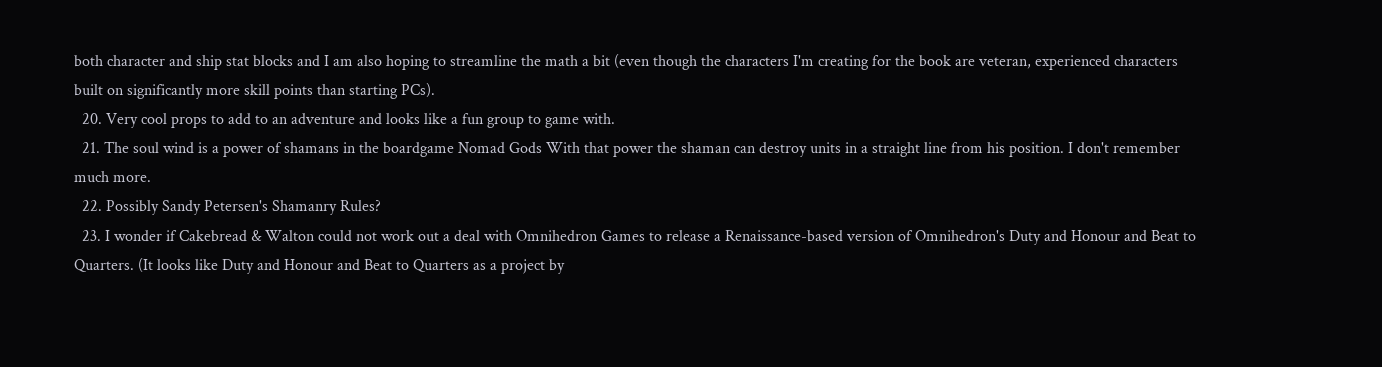both character and ship stat blocks and I am also hoping to streamline the math a bit (even though the characters I'm creating for the book are veteran, experienced characters built on significantly more skill points than starting PCs).
  20. Very cool props to add to an adventure and looks like a fun group to game with.
  21. The soul wind is a power of shamans in the boardgame Nomad Gods With that power the shaman can destroy units in a straight line from his position. I don't remember much more.
  22. Possibly Sandy Petersen's Shamanry Rules?
  23. I wonder if Cakebread & Walton could not work out a deal with Omnihedron Games to release a Renaissance-based version of Omnihedron's Duty and Honour and Beat to Quarters. (It looks like Duty and Honour and Beat to Quarters as a project by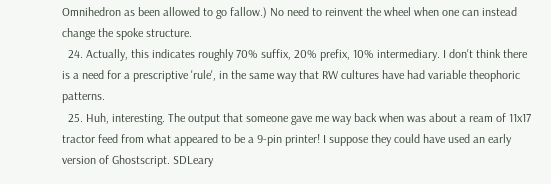Omnihedron as been allowed to go fallow.) No need to reinvent the wheel when one can instead change the spoke structure.
  24. Actually, this indicates roughly 70% suffix, 20% prefix, 10% intermediary. I don't think there is a need for a prescriptive 'rule', in the same way that RW cultures have had variable theophoric patterns.
  25. Huh, interesting. The output that someone gave me way back when was about a ream of 11x17 tractor feed from what appeared to be a 9-pin printer! I suppose they could have used an early version of Ghostscript. SDLeary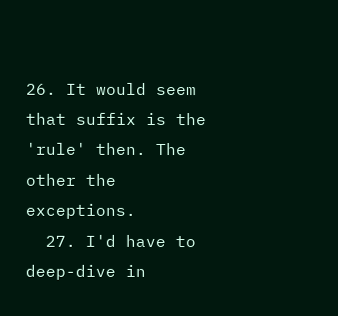26. It would seem that suffix is the 'rule' then. The other the exceptions.
  27. I'd have to deep-dive in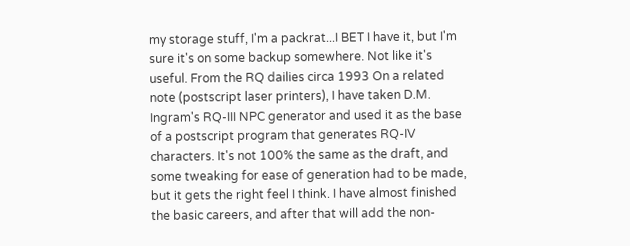my storage stuff, I'm a packrat...I BET I have it, but I'm sure it's on some backup somewhere. Not like it's useful. From the RQ dailies circa 1993 On a related note (postscript laser printers), I have taken D.M. Ingram's RQ-III NPC generator and used it as the base of a postscript program that generates RQ-IV characters. It's not 100% the same as the draft, and some tweaking for ease of generation had to be made, but it gets the right feel I think. I have almost finished the basic careers, and after that will add the non-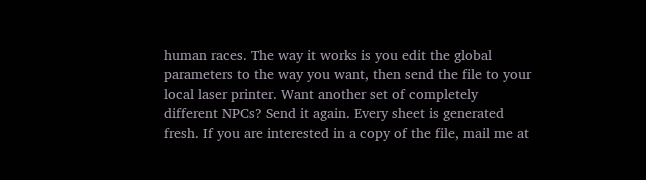human races. The way it works is you edit the global parameters to the way you want, then send the file to your local laser printer. Want another set of completely different NPCs? Send it again. Every sheet is generated fresh. If you are interested in a copy of the file, mail me at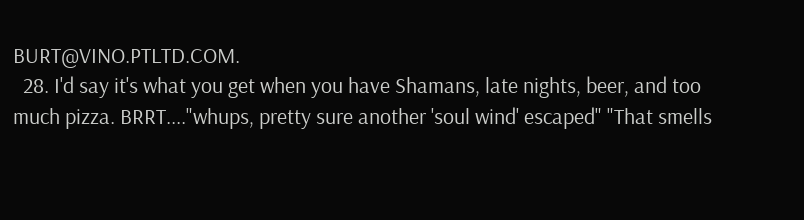BURT@VINO.PTLTD.COM.
  28. I'd say it's what you get when you have Shamans, late nights, beer, and too much pizza. BRRT...."whups, pretty sure another 'soul wind' escaped" "That smells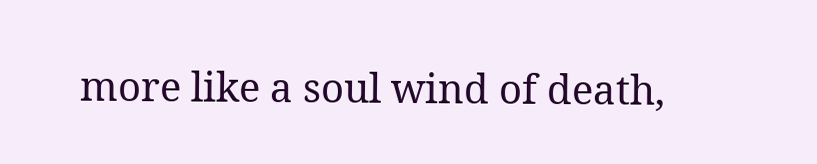more like a soul wind of death,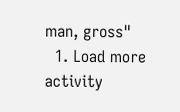man, gross"
  1. Load more activity